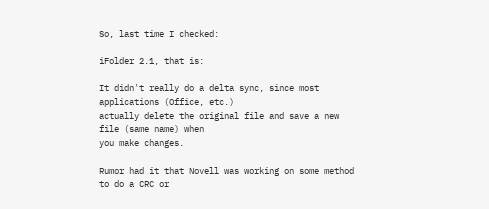So, last time I checked:

iFolder 2.1, that is:

It didn't really do a delta sync, since most applications (Office, etc.)
actually delete the original file and save a new file (same name) when
you make changes.

Rumor had it that Novell was working on some method to do a CRC or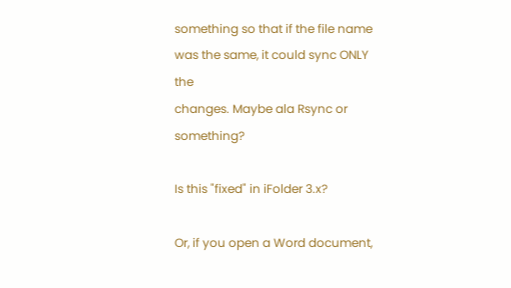something so that if the file name was the same, it could sync ONLY the
changes. Maybe ala Rsync or something?

Is this "fixed" in iFolder 3.x?

Or, if you open a Word document,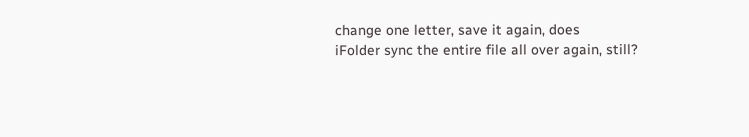change one letter, save it again, does
iFolder sync the entire file all over again, still?